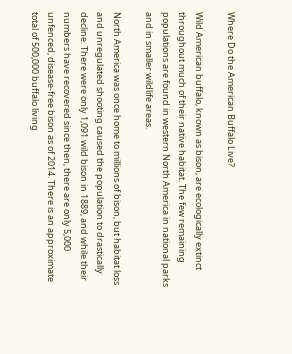Where Do the American Buffalo Live?

Wild American buffalo, known as bison, are ecologically extinct throughout much of their native habitat. The few remaining populations are found in western North America in national parks and in smaller wildlife areas.

North America was once home to millions of bison, but habitat loss and unregulated shooting caused the population to drastically decline. There were only 1,091 wild bison in 1889, and while their numbers have recovered since then, there are only 5,000 unfenced, disease-free bison as of 2014. There is an approximate total of 500,000 buffalo living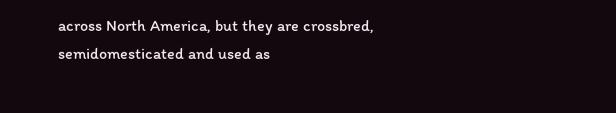across North America, but they are crossbred, semidomesticated and used as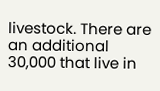livestock. There are an additional 30,000 that live in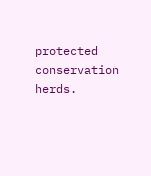protected conservation herds.